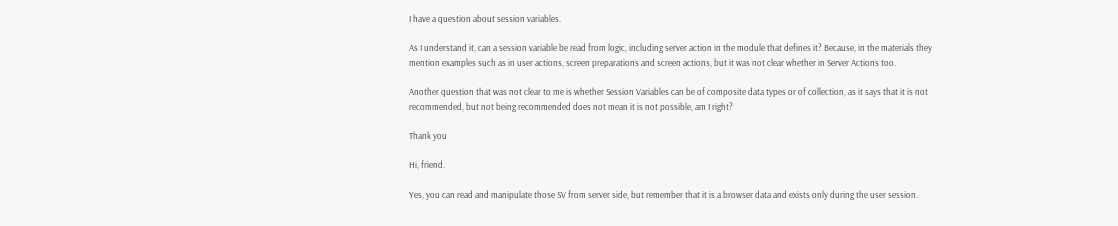I have a question about session variables.

As I understand it, can a session variable be read from logic, including server action in the module that defines it? Because, in the materials they mention examples such as in user actions, screen preparations and screen actions, but it was not clear whether in Server Actions too.

Another question that was not clear to me is whether Session Variables can be of composite data types or of collection, as it says that it is not recommended, but not being recommended does not mean it is not possible, am I right?

Thank you

Hi, friend.

Yes, you can read and manipulate those SV from server side, but remember that it is a browser data and exists only during the user session.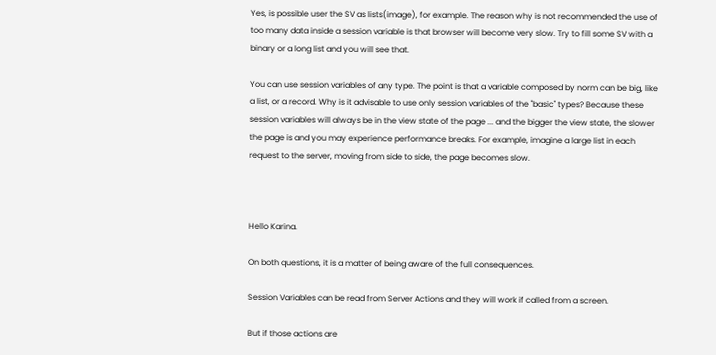Yes, is possible user the SV as lists(image), for example. The reason why is not recommended the use of too many data inside a session variable is that browser will become very slow. Try to fill some SV with a binary or a long list and you will see that.

You can use session variables of any type. The point is that a variable composed by norm can be big, like a list, or a record. Why is it advisable to use only session variables of the "basic" types? Because these session variables will always be in the view state of the page ... and the bigger the view state, the slower the page is and you may experience performance breaks. For example, imagine a large list in each request to the server, moving from side to side, the page becomes slow.



Hello Karina.

On both questions, it is a matter of being aware of the full consequences.

Session Variables can be read from Server Actions and they will work if called from a screen.

But if those actions are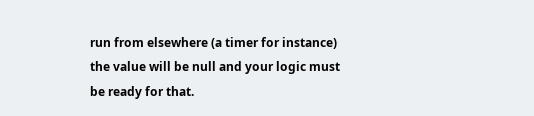run from elsewhere (a timer for instance) the value will be null and your logic must be ready for that.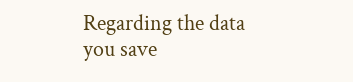Regarding the data you save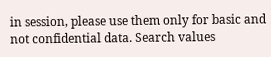in session, please use them only for basic and not confidential data. Search values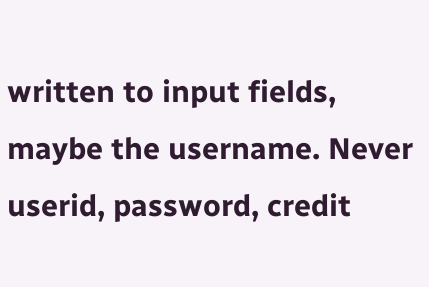written to input fields, maybe the username. Never userid, password, credit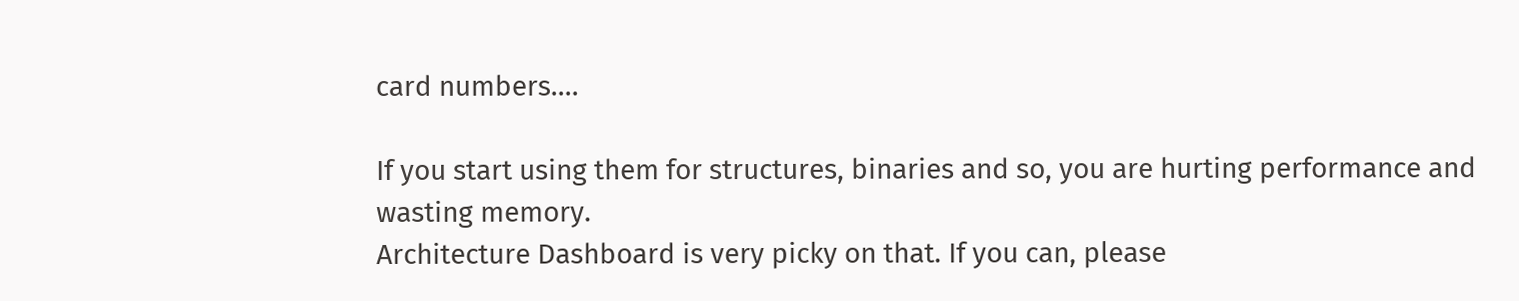card numbers....

If you start using them for structures, binaries and so, you are hurting performance and wasting memory.
Architecture Dashboard is very picky on that. If you can, please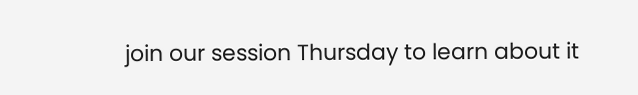join our session Thursday to learn about it